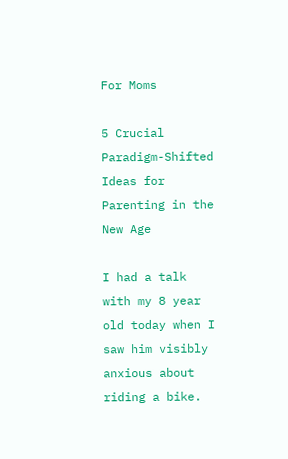For Moms

5 Crucial Paradigm-Shifted Ideas for Parenting in the New Age

I had a talk with my 8 year old today when I saw him visibly anxious about riding a bike.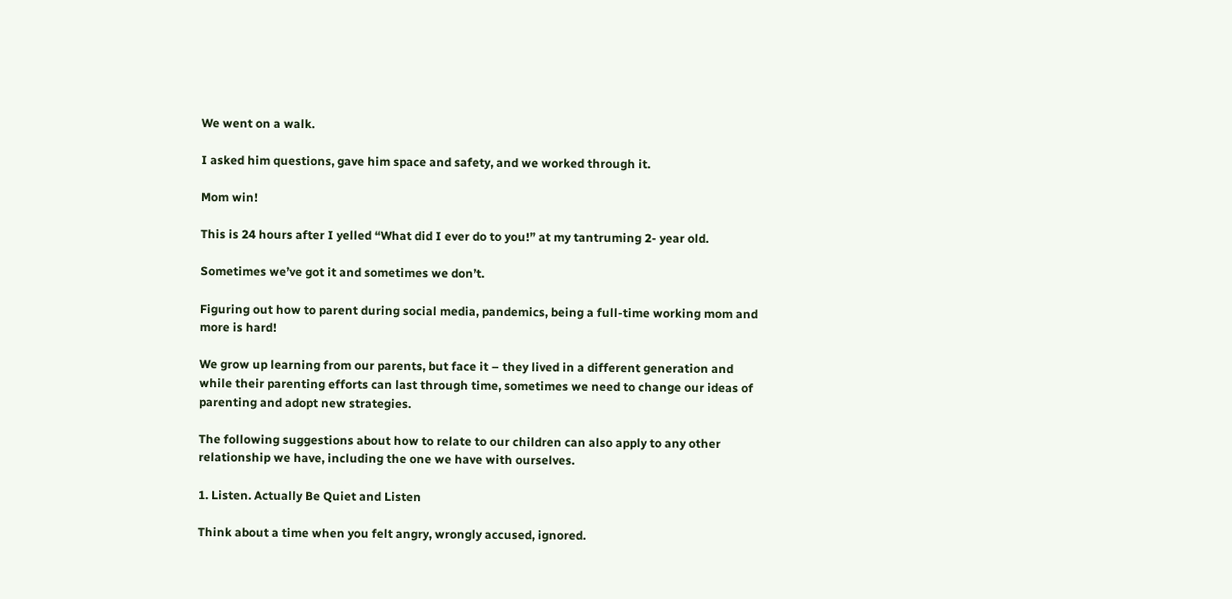We went on a walk.

I asked him questions, gave him space and safety, and we worked through it.

Mom win!

This is 24 hours after I yelled “What did I ever do to you!” at my tantruming 2- year old.

Sometimes we’ve got it and sometimes we don’t.

Figuring out how to parent during social media, pandemics, being a full-time working mom and more is hard!

We grow up learning from our parents, but face it – they lived in a different generation and while their parenting efforts can last through time, sometimes we need to change our ideas of parenting and adopt new strategies.

The following suggestions about how to relate to our children can also apply to any other relationship we have, including the one we have with ourselves.

1. Listen. Actually Be Quiet and Listen

Think about a time when you felt angry, wrongly accused, ignored.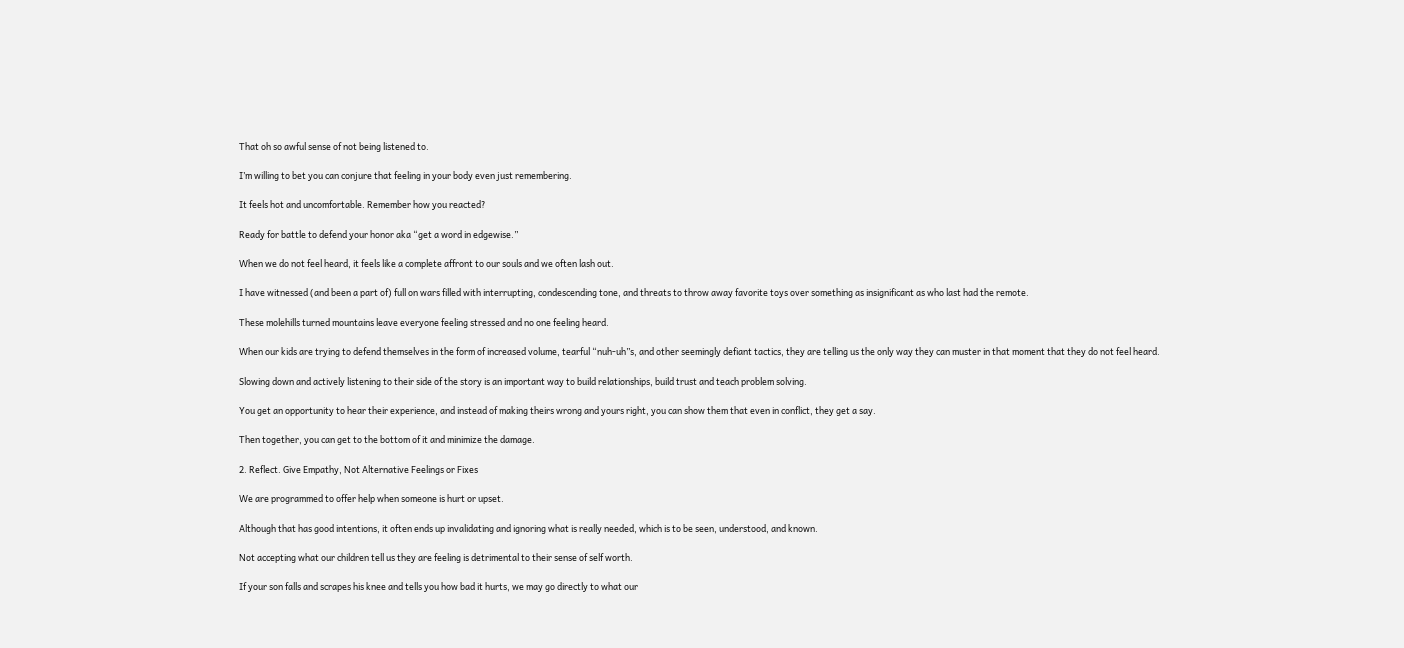That oh so awful sense of not being listened to.

I’m willing to bet you can conjure that feeling in your body even just remembering.

It feels hot and uncomfortable. Remember how you reacted?

Ready for battle to defend your honor aka “get a word in edgewise.”

When we do not feel heard, it feels like a complete affront to our souls and we often lash out.

I have witnessed (and been a part of) full on wars filled with interrupting, condescending tone, and threats to throw away favorite toys over something as insignificant as who last had the remote.

These molehills turned mountains leave everyone feeling stressed and no one feeling heard.

When our kids are trying to defend themselves in the form of increased volume, tearful “nuh-uh”s, and other seemingly defiant tactics, they are telling us the only way they can muster in that moment that they do not feel heard.

Slowing down and actively listening to their side of the story is an important way to build relationships, build trust and teach problem solving.

You get an opportunity to hear their experience, and instead of making theirs wrong and yours right, you can show them that even in conflict, they get a say.

Then together, you can get to the bottom of it and minimize the damage.

2. Reflect. Give Empathy, Not Alternative Feelings or Fixes

We are programmed to offer help when someone is hurt or upset.

Although that has good intentions, it often ends up invalidating and ignoring what is really needed, which is to be seen, understood, and known.

Not accepting what our children tell us they are feeling is detrimental to their sense of self worth.

If your son falls and scrapes his knee and tells you how bad it hurts, we may go directly to what our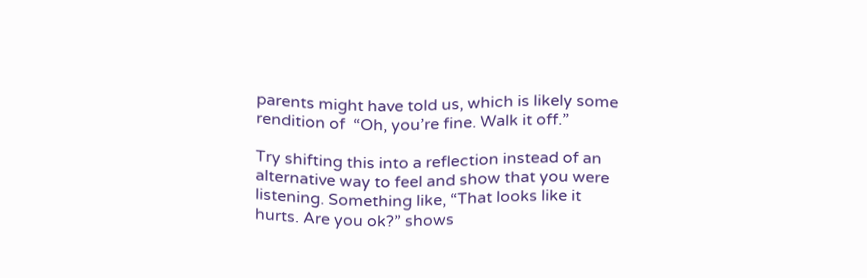parents might have told us, which is likely some rendition of  “Oh, you’re fine. Walk it off.”

Try shifting this into a reflection instead of an alternative way to feel and show that you were listening. Something like, “That looks like it hurts. Are you ok?” shows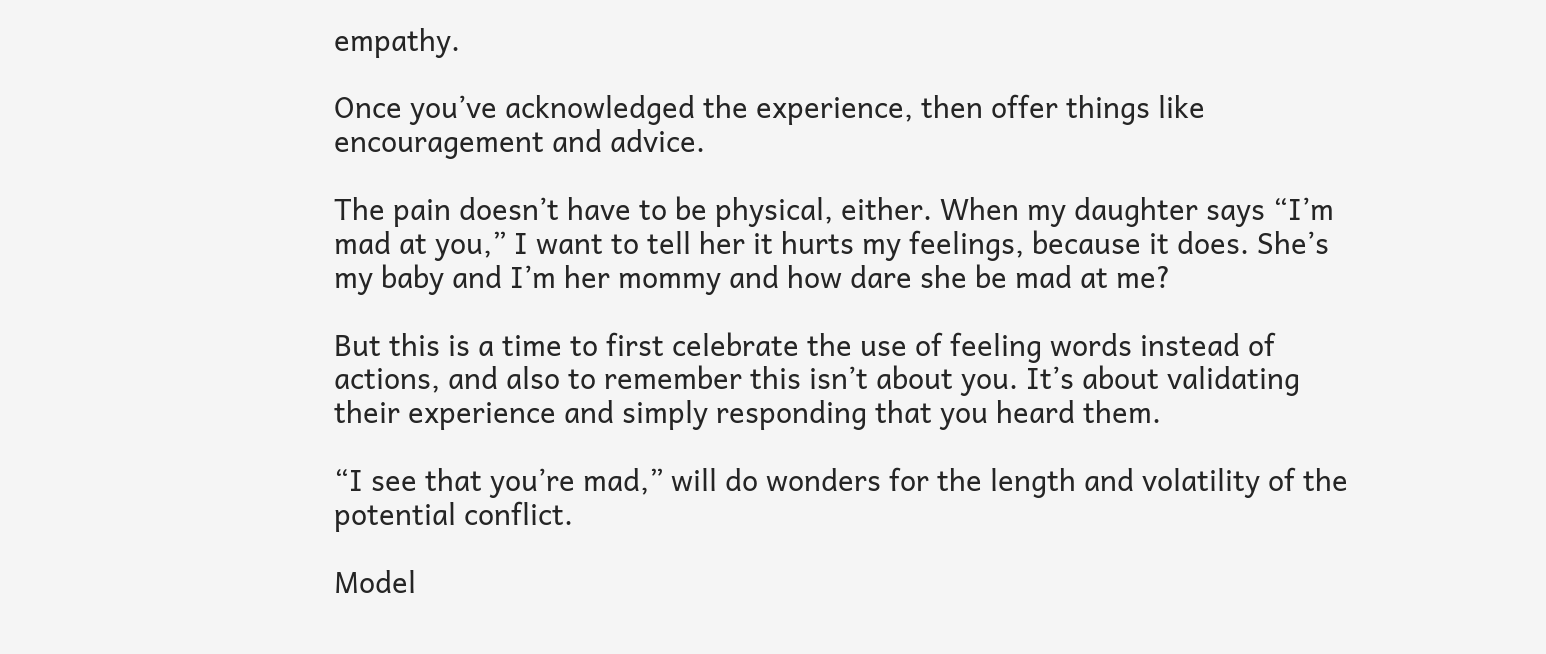empathy.

Once you’ve acknowledged the experience, then offer things like encouragement and advice.

The pain doesn’t have to be physical, either. When my daughter says “I’m mad at you,” I want to tell her it hurts my feelings, because it does. She’s my baby and I’m her mommy and how dare she be mad at me?

But this is a time to first celebrate the use of feeling words instead of actions, and also to remember this isn’t about you. It’s about validating their experience and simply responding that you heard them.

“I see that you’re mad,” will do wonders for the length and volatility of the potential conflict.

Model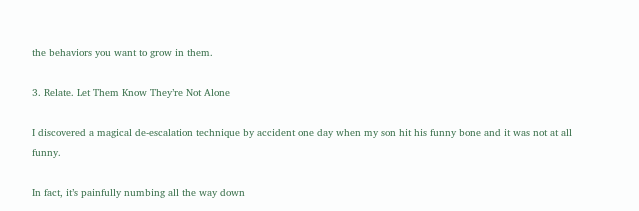the behaviors you want to grow in them.

3. Relate. Let Them Know They’re Not Alone

I discovered a magical de-escalation technique by accident one day when my son hit his funny bone and it was not at all funny.

In fact, it’s painfully numbing all the way down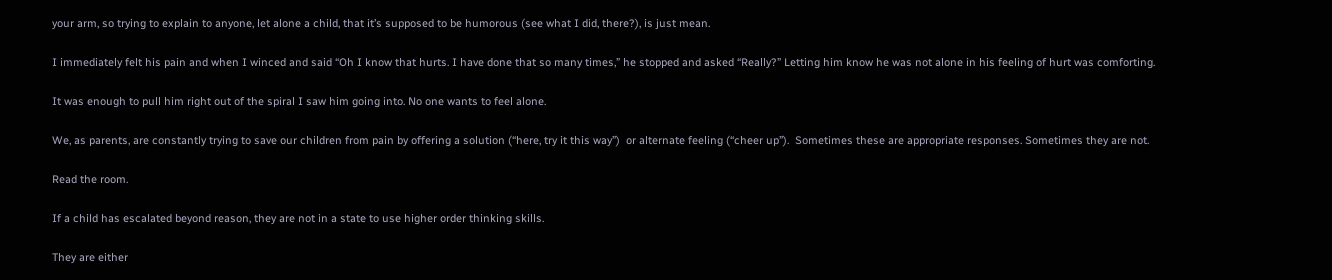your arm, so trying to explain to anyone, let alone a child, that it’s supposed to be humorous (see what I did, there?), is just mean.

I immediately felt his pain and when I winced and said “Oh I know that hurts. I have done that so many times,” he stopped and asked “Really?” Letting him know he was not alone in his feeling of hurt was comforting.

It was enough to pull him right out of the spiral I saw him going into. No one wants to feel alone.

We, as parents, are constantly trying to save our children from pain by offering a solution (“here, try it this way”)  or alternate feeling (“cheer up”).  Sometimes these are appropriate responses. Sometimes they are not.

Read the room.

If a child has escalated beyond reason, they are not in a state to use higher order thinking skills.

They are either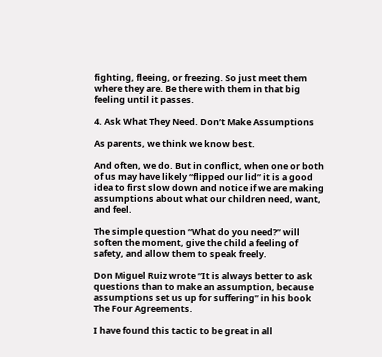fighting, fleeing, or freezing. So just meet them where they are. Be there with them in that big feeling until it passes.

4. Ask What They Need. Don’t Make Assumptions

As parents, we think we know best.

And often, we do. But in conflict, when one or both of us may have likely “flipped our lid” it is a good idea to first slow down and notice if we are making assumptions about what our children need, want, and feel.

The simple question “What do you need?” will soften the moment, give the child a feeling of safety, and allow them to speak freely.

Don Miguel Ruiz wrote “It is always better to ask questions than to make an assumption, because assumptions set us up for suffering” in his book The Four Agreements.

I have found this tactic to be great in all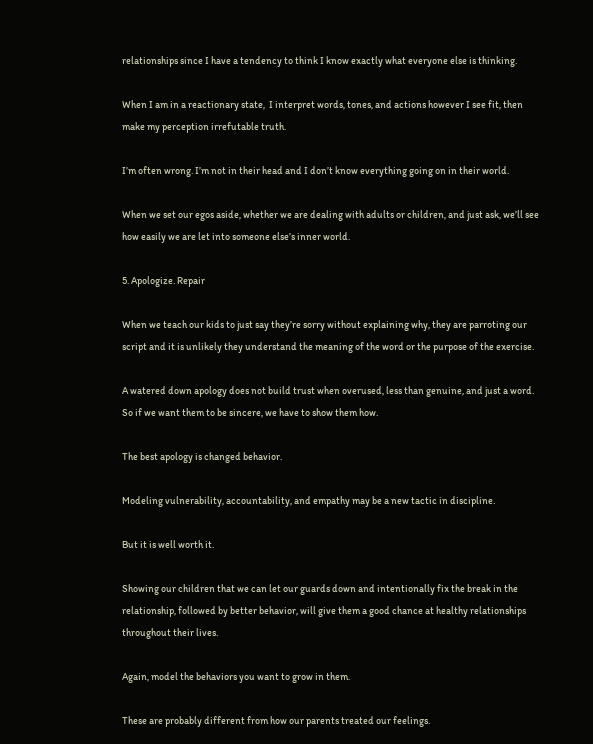relationships since I have a tendency to think I know exactly what everyone else is thinking.

When I am in a reactionary state,  I interpret words, tones, and actions however I see fit, then make my perception irrefutable truth.

I’m often wrong. I’m not in their head and I don’t know everything going on in their world.

When we set our egos aside, whether we are dealing with adults or children, and just ask, we’ll see how easily we are let into someone else’s inner world.

5. Apologize. Repair

When we teach our kids to just say they’re sorry without explaining why, they are parroting our script and it is unlikely they understand the meaning of the word or the purpose of the exercise.

A watered down apology does not build trust when overused, less than genuine, and just a word. So if we want them to be sincere, we have to show them how.

The best apology is changed behavior.

Modeling vulnerability, accountability, and empathy may be a new tactic in discipline.

But it is well worth it.

Showing our children that we can let our guards down and intentionally fix the break in the relationship, followed by better behavior, will give them a good chance at healthy relationships throughout their lives.

Again, model the behaviors you want to grow in them.

These are probably different from how our parents treated our feelings.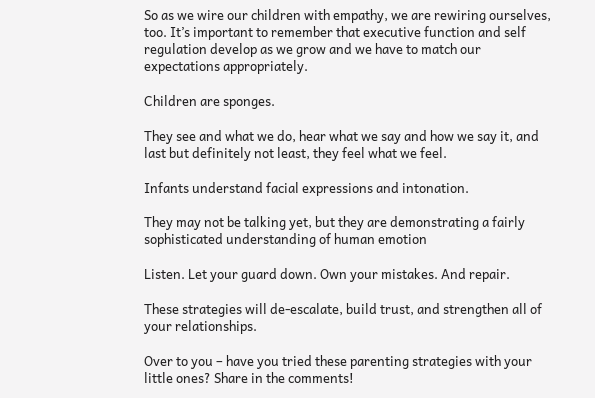So as we wire our children with empathy, we are rewiring ourselves, too. It’s important to remember that executive function and self regulation develop as we grow and we have to match our expectations appropriately.

Children are sponges.

They see and what we do, hear what we say and how we say it, and last but definitely not least, they feel what we feel.

Infants understand facial expressions and intonation.

They may not be talking yet, but they are demonstrating a fairly sophisticated understanding of human emotion

Listen. Let your guard down. Own your mistakes. And repair.

These strategies will de-escalate, build trust, and strengthen all of your relationships.

Over to you – have you tried these parenting strategies with your little ones? Share in the comments!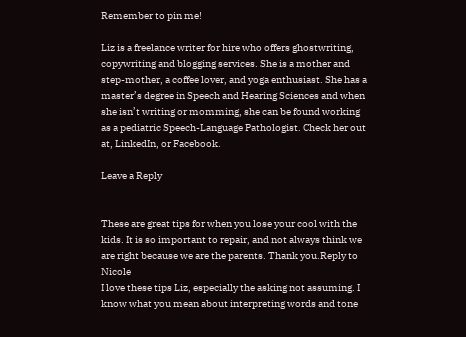Remember to pin me!

Liz is a freelance writer for hire who offers ghostwriting, copywriting and blogging services. She is a mother and step-mother, a coffee lover, and yoga enthusiast. She has a master’s degree in Speech and Hearing Sciences and when she isn’t writing or momming, she can be found working as a pediatric Speech-Language Pathologist. Check her out at, LinkedIn, or Facebook.

Leave a Reply


These are great tips for when you lose your cool with the kids. It is so important to repair, and not always think we are right because we are the parents. Thank you.Reply to Nicole
I love these tips Liz, especially the asking not assuming. I know what you mean about interpreting words and tone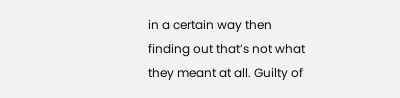in a certain way then finding out that’s not what they meant at all. Guilty of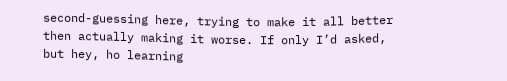second-guessing here, trying to make it all better then actually making it worse. If only I’d asked, but hey, ho learning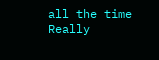all the time  Really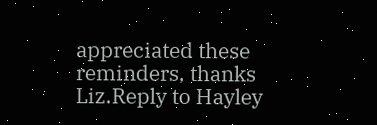appreciated these reminders, thanks Liz.Reply to Hayley